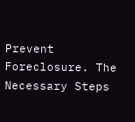Prevent Foreclosure. The Necessary Steps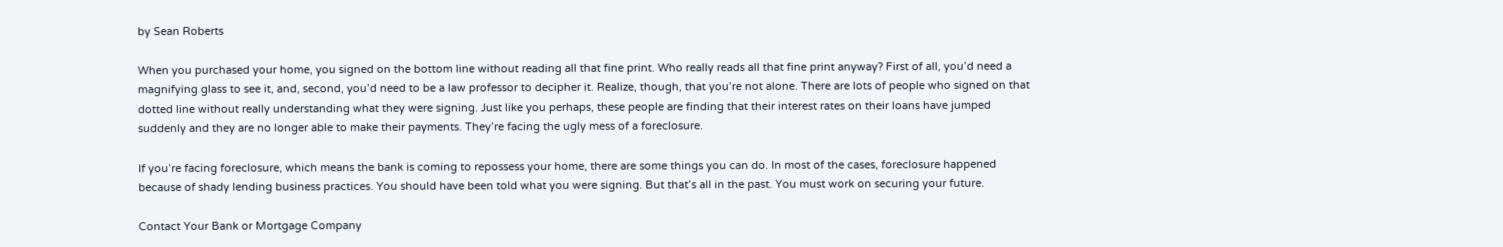by Sean Roberts

When you purchased your home, you signed on the bottom line without reading all that fine print. Who really reads all that fine print anyway? First of all, you’d need a magnifying glass to see it, and, second, you’d need to be a law professor to decipher it. Realize, though, that you’re not alone. There are lots of people who signed on that dotted line without really understanding what they were signing. Just like you perhaps, these people are finding that their interest rates on their loans have jumped suddenly and they are no longer able to make their payments. They’re facing the ugly mess of a foreclosure.

If you’re facing foreclosure, which means the bank is coming to repossess your home, there are some things you can do. In most of the cases, foreclosure happened because of shady lending business practices. You should have been told what you were signing. But that’s all in the past. You must work on securing your future.

Contact Your Bank or Mortgage Company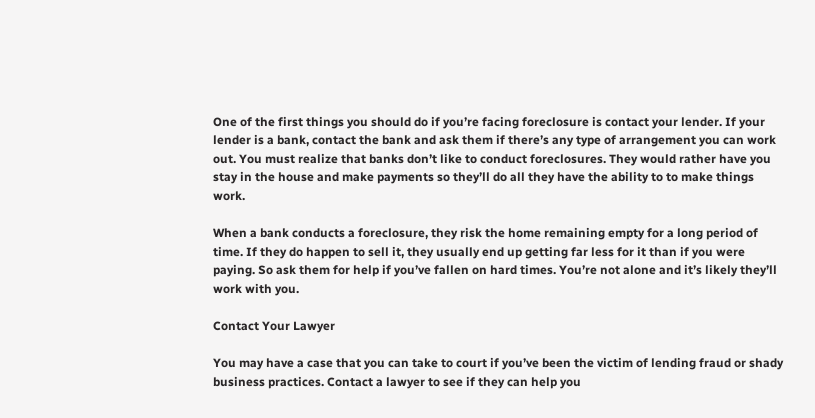One of the first things you should do if you’re facing foreclosure is contact your lender. If your lender is a bank, contact the bank and ask them if there’s any type of arrangement you can work out. You must realize that banks don’t like to conduct foreclosures. They would rather have you stay in the house and make payments so they’ll do all they have the ability to to make things work.

When a bank conducts a foreclosure, they risk the home remaining empty for a long period of time. If they do happen to sell it, they usually end up getting far less for it than if you were paying. So ask them for help if you’ve fallen on hard times. You’re not alone and it’s likely they’ll work with you.

Contact Your Lawyer

You may have a case that you can take to court if you’ve been the victim of lending fraud or shady business practices. Contact a lawyer to see if they can help you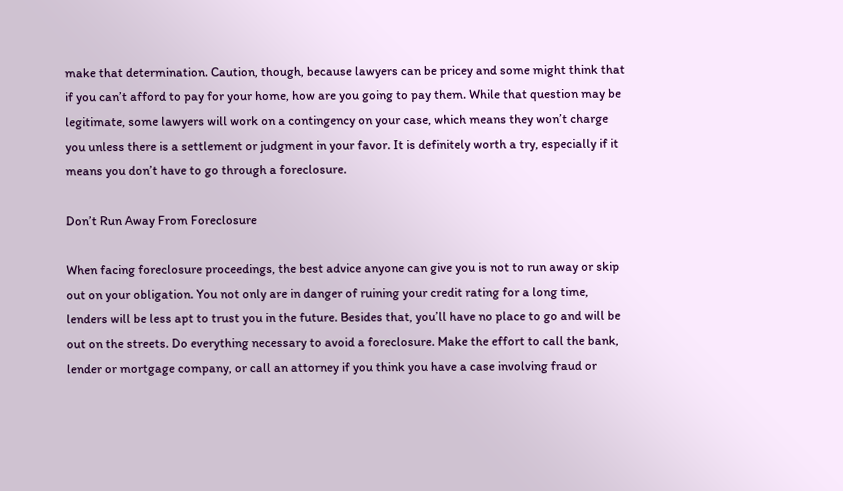make that determination. Caution, though, because lawyers can be pricey and some might think that if you can’t afford to pay for your home, how are you going to pay them. While that question may be legitimate, some lawyers will work on a contingency on your case, which means they won’t charge you unless there is a settlement or judgment in your favor. It is definitely worth a try, especially if it means you don’t have to go through a foreclosure.

Don’t Run Away From Foreclosure

When facing foreclosure proceedings, the best advice anyone can give you is not to run away or skip out on your obligation. You not only are in danger of ruining your credit rating for a long time, lenders will be less apt to trust you in the future. Besides that, you’ll have no place to go and will be out on the streets. Do everything necessary to avoid a foreclosure. Make the effort to call the bank, lender or mortgage company, or call an attorney if you think you have a case involving fraud or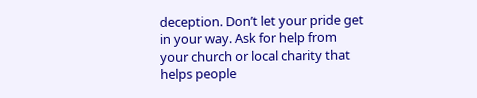deception. Don’t let your pride get in your way. Ask for help from your church or local charity that helps people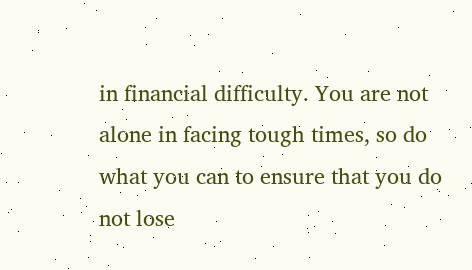in financial difficulty. You are not alone in facing tough times, so do what you can to ensure that you do not lose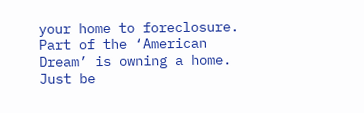your home to foreclosure. Part of the ‘American Dream’ is owning a home. Just be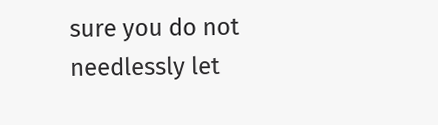sure you do not needlessly let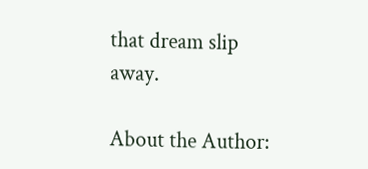that dream slip away.

About the Author: